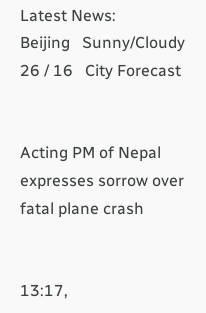Latest News:
Beijing   Sunny/Cloudy    26 / 16   City Forecast


Acting PM of Nepal expresses sorrow over fatal plane crash


13:17,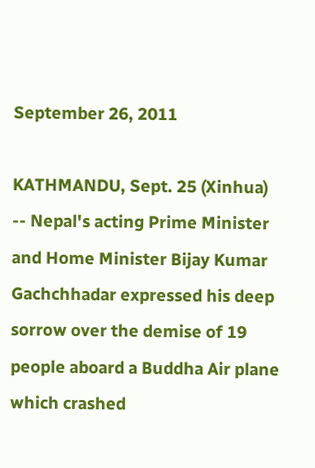September 26, 2011

KATHMANDU, Sept. 25 (Xinhua) -- Nepal's acting Prime Minister and Home Minister Bijay Kumar Gachchhadar expressed his deep sorrow over the demise of 19 people aboard a Buddha Air plane which crashed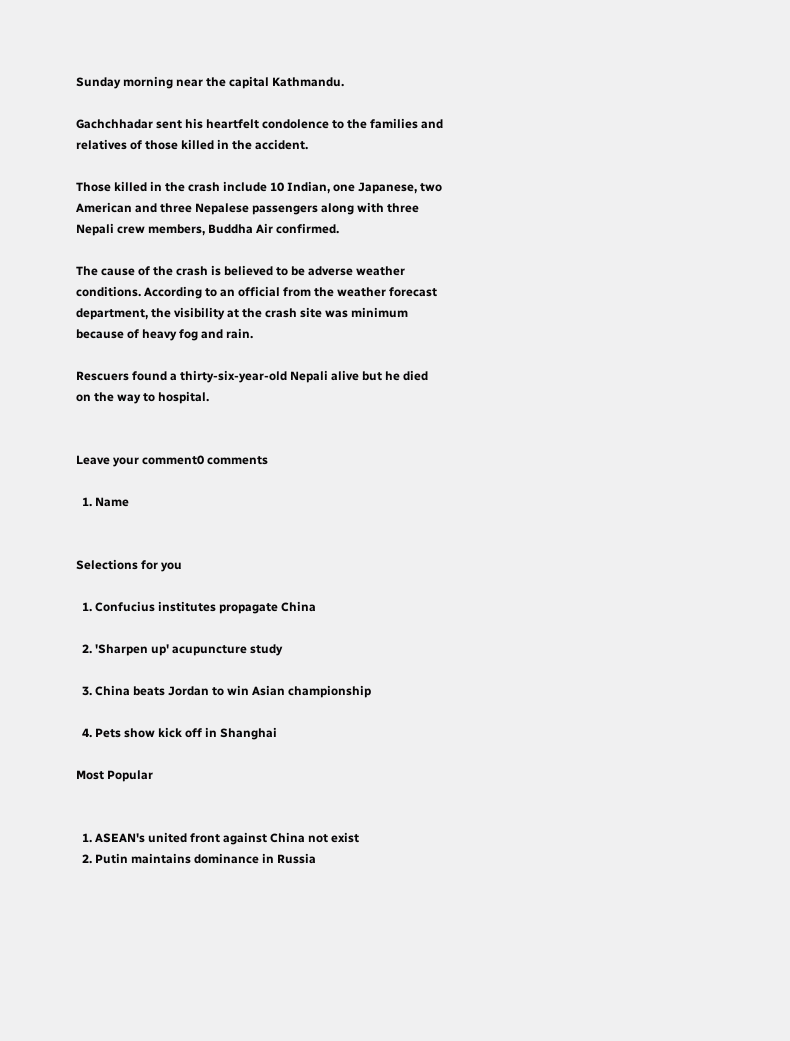Sunday morning near the capital Kathmandu.

Gachchhadar sent his heartfelt condolence to the families and relatives of those killed in the accident.

Those killed in the crash include 10 Indian, one Japanese, two American and three Nepalese passengers along with three Nepali crew members, Buddha Air confirmed.

The cause of the crash is believed to be adverse weather conditions. According to an official from the weather forecast department, the visibility at the crash site was minimum because of heavy fog and rain.

Rescuers found a thirty-six-year-old Nepali alive but he died on the way to hospital.


Leave your comment0 comments

  1. Name


Selections for you

  1. Confucius institutes propagate China

  2. 'Sharpen up' acupuncture study

  3. China beats Jordan to win Asian championship

  4. Pets show kick off in Shanghai

Most Popular


  1. ASEAN's united front against China not exist
  2. Putin maintains dominance in Russia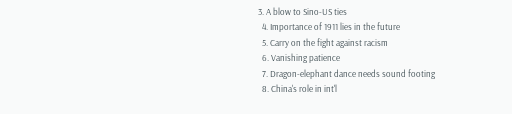3. A blow to Sino-US ties
  4. Importance of 1911 lies in the future
  5. Carry on the fight against racism
  6. Vanishing patience
  7. Dragon-elephant dance needs sound footing
  8. China's role in int'l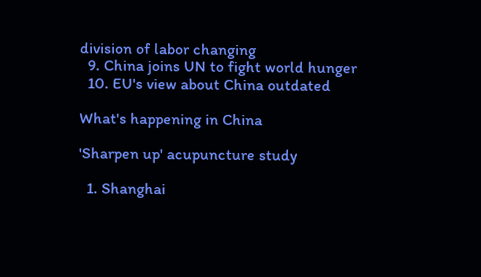division of labor changing
  9. China joins UN to fight world hunger
  10. EU's view about China outdated

What's happening in China

'Sharpen up' acupuncture study

  1. Shanghai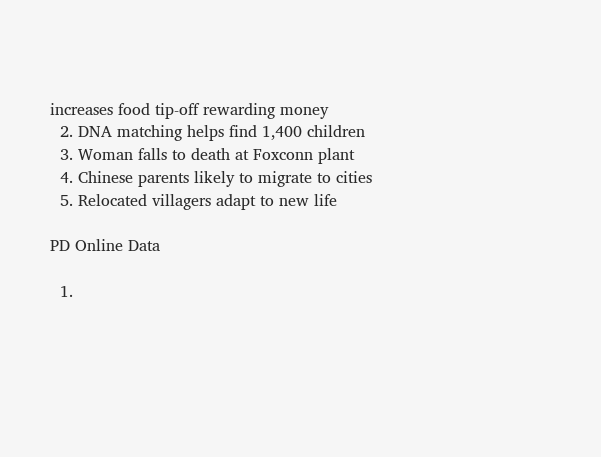increases food tip-off rewarding money
  2. DNA matching helps find 1,400 children
  3. Woman falls to death at Foxconn plant
  4. Chinese parents likely to migrate to cities
  5. Relocated villagers adapt to new life

PD Online Data

  1.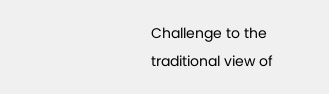Challenge to the traditional view of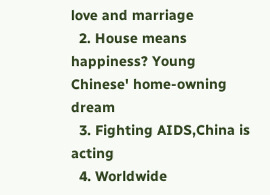love and marriage
  2. House means happiness? Young Chinese' home-owning dream
  3. Fighting AIDS,China is acting
  4. Worldwide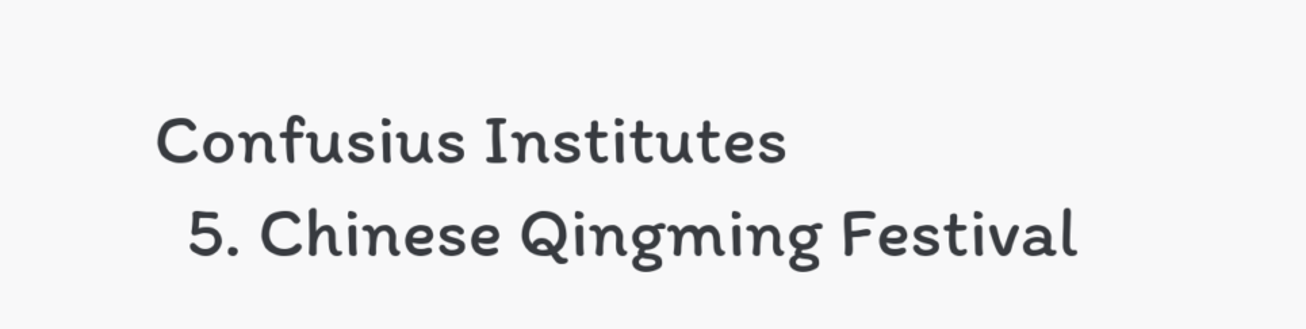Confusius Institutes
  5. Chinese Qingming Festival